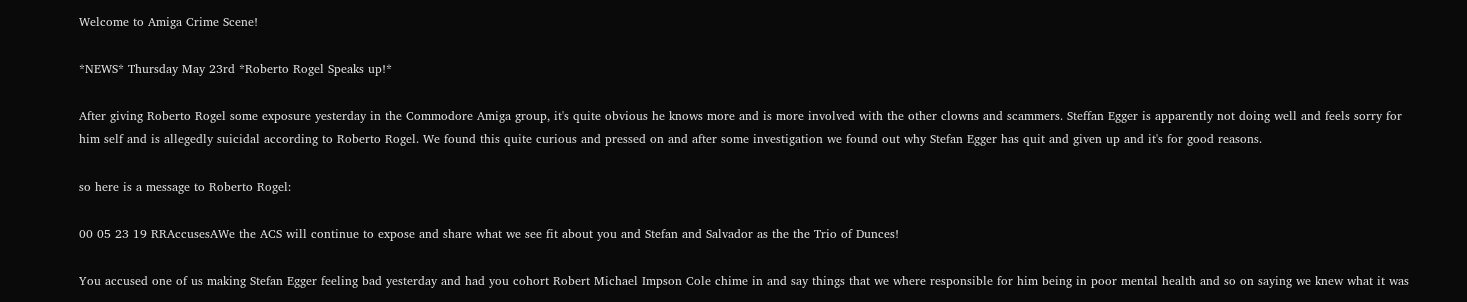Welcome to Amiga Crime Scene!

*NEWS* Thursday May 23rd *Roberto Rogel Speaks up!*

After giving Roberto Rogel some exposure yesterday in the Commodore Amiga group, it's quite obvious he knows more and is more involved with the other clowns and scammers. Steffan Egger is apparently not doing well and feels sorry for him self and is allegedly suicidal according to Roberto Rogel. We found this quite curious and pressed on and after some investigation we found out why Stefan Egger has quit and given up and it's for good reasons.

so here is a message to Roberto Rogel:

00 05 23 19 RRAccusesAWe the ACS will continue to expose and share what we see fit about you and Stefan and Salvador as the the Trio of Dunces!

You accused one of us making Stefan Egger feeling bad yesterday and had you cohort Robert Michael Impson Cole chime in and say things that we where responsible for him being in poor mental health and so on saying we knew what it was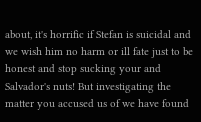about, it's horrific if Stefan is suicidal and we wish him no harm or ill fate just to be honest and stop sucking your and Salvador's nuts! But investigating the matter you accused us of we have found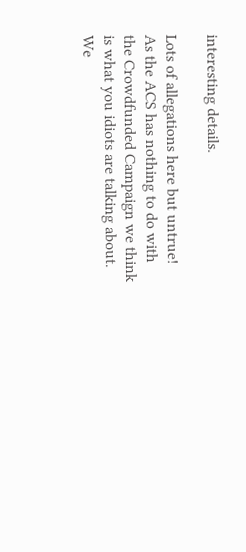interesting details.

Lots of allegations here but untrue! As the ACS has nothing to do with the Crowdfunded Campaign we think is what you idiots are talking about. We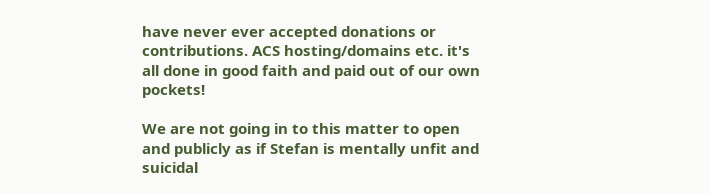have never ever accepted donations or contributions. ACS hosting/domains etc. it's all done in good faith and paid out of our own pockets!

We are not going in to this matter to open and publicly as if Stefan is mentally unfit and suicidal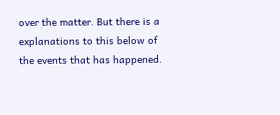over the matter. But there is a explanations to this below of the events that has happened.